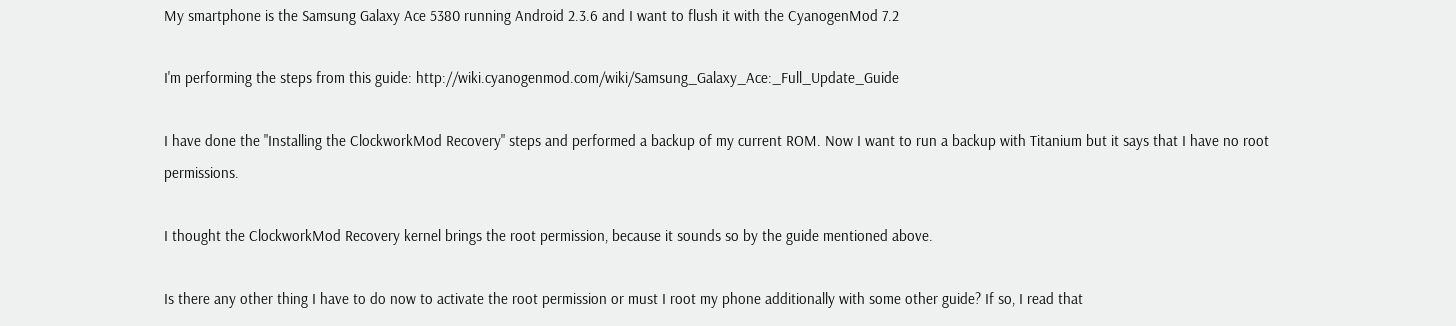My smartphone is the Samsung Galaxy Ace 5380 running Android 2.3.6 and I want to flush it with the CyanogenMod 7.2

I'm performing the steps from this guide: http://wiki.cyanogenmod.com/wiki/Samsung_Galaxy_Ace:_Full_Update_Guide

I have done the "Installing the ClockworkMod Recovery" steps and performed a backup of my current ROM. Now I want to run a backup with Titanium but it says that I have no root permissions.

I thought the ClockworkMod Recovery kernel brings the root permission, because it sounds so by the guide mentioned above.

Is there any other thing I have to do now to activate the root permission or must I root my phone additionally with some other guide? If so, I read that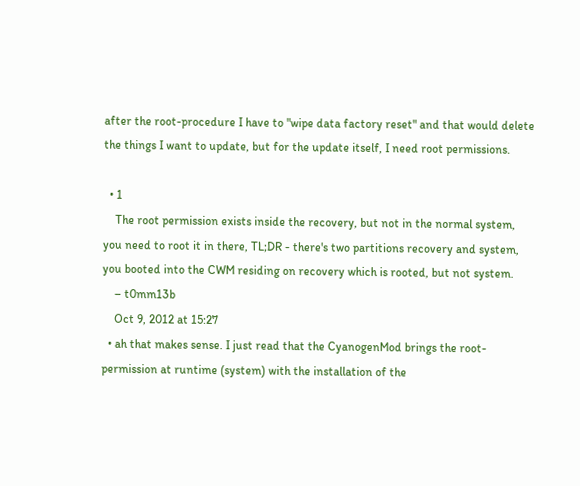after the root-procedure I have to "wipe data factory reset" and that would delete the things I want to update, but for the update itself, I need root permissions.

  • 1
    The root permission exists inside the recovery, but not in the normal system, you need to root it in there, TL;DR - there's two partitions recovery and system, you booted into the CWM residing on recovery which is rooted, but not system.
    – t0mm13b
    Oct 9, 2012 at 15:27
  • ah that makes sense. I just read that the CyanogenMod brings the root-permission at runtime (system) with the installation of the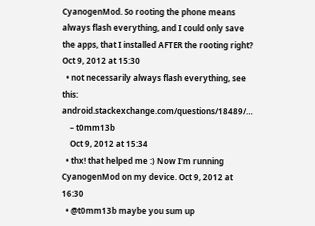CyanogenMod. So rooting the phone means always flash everything, and I could only save the apps, that I installed AFTER the rooting right? Oct 9, 2012 at 15:30
  • not necessarily always flash everything, see this: android.stackexchange.com/questions/18489/…
    – t0mm13b
    Oct 9, 2012 at 15:34
  • thx! that helped me :) Now I'm running CyanogenMod on my device. Oct 9, 2012 at 16:30
  • @t0mm13b maybe you sum up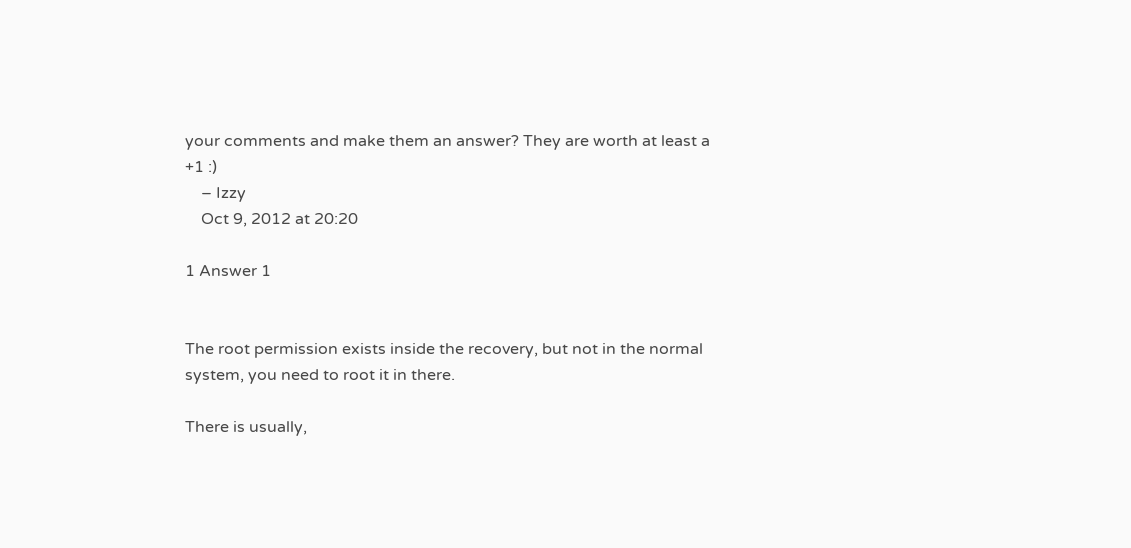your comments and make them an answer? They are worth at least a +1 :)
    – Izzy
    Oct 9, 2012 at 20:20

1 Answer 1


The root permission exists inside the recovery, but not in the normal system, you need to root it in there.

There is usually,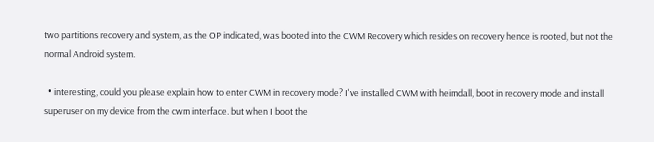two partitions recovery and system, as the OP indicated, was booted into the CWM Recovery which resides on recovery hence is rooted, but not the normal Android system.

  • interesting, could you please explain how to enter CWM in recovery mode? I've installed CWM with heimdall, boot in recovery mode and install superuser on my device from the cwm interface. but when I boot the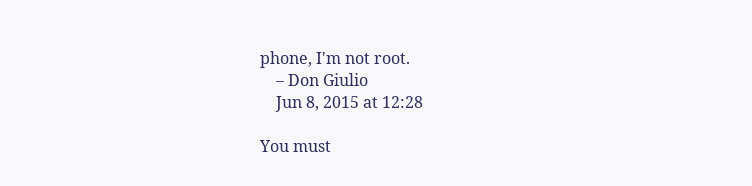phone, I'm not root.
    – Don Giulio
    Jun 8, 2015 at 12:28

You must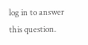log in to answer this question.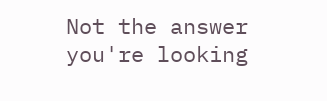Not the answer you're looking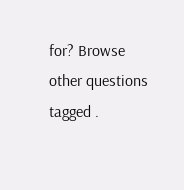for? Browse other questions tagged .